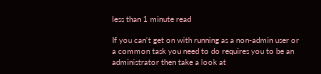less than 1 minute read

If you can’t get on with running as a non-admin user or a common task you need to do requires you to be an administrator then take a look at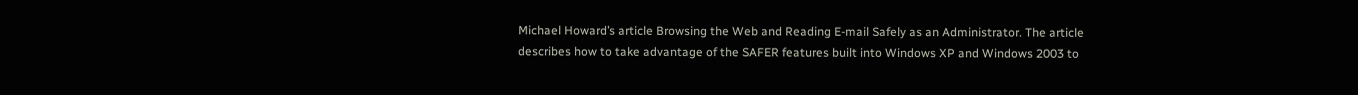Michael Howard’s article Browsing the Web and Reading E-mail Safely as an Administrator. The article describes how to take advantage of the SAFER features built into Windows XP and Windows 2003 to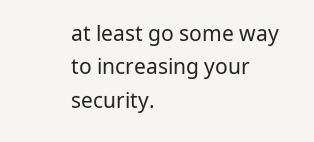at least go some way to increasing your security.